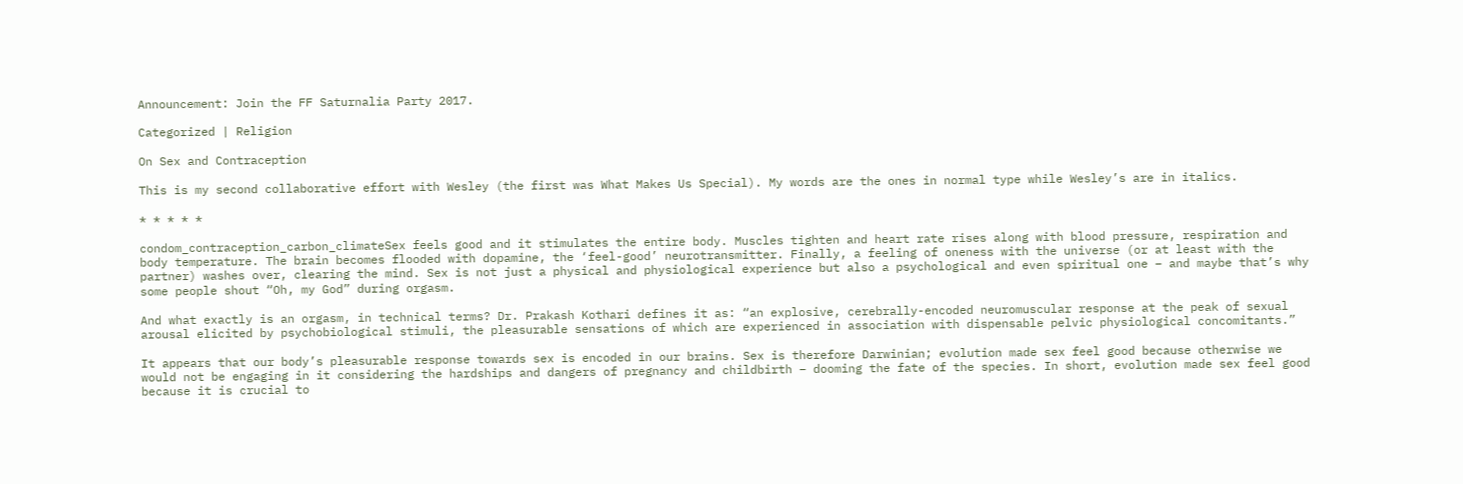Announcement: Join the FF Saturnalia Party 2017.

Categorized | Religion

On Sex and Contraception

This is my second collaborative effort with Wesley (the first was What Makes Us Special). My words are the ones in normal type while Wesley’s are in italics.

* * * * *

condom_contraception_carbon_climateSex feels good and it stimulates the entire body. Muscles tighten and heart rate rises along with blood pressure, respiration and body temperature. The brain becomes flooded with dopamine, the ‘feel-good’ neurotransmitter. Finally, a feeling of oneness with the universe (or at least with the partner) washes over, clearing the mind. Sex is not just a physical and physiological experience but also a psychological and even spiritual one – and maybe that’s why some people shout “Oh, my God” during orgasm.

And what exactly is an orgasm, in technical terms? Dr. Prakash Kothari defines it as: “an explosive, cerebrally-encoded neuromuscular response at the peak of sexual arousal elicited by psychobiological stimuli, the pleasurable sensations of which are experienced in association with dispensable pelvic physiological concomitants.”

It appears that our body’s pleasurable response towards sex is encoded in our brains. Sex is therefore Darwinian; evolution made sex feel good because otherwise we would not be engaging in it considering the hardships and dangers of pregnancy and childbirth – dooming the fate of the species. In short, evolution made sex feel good because it is crucial to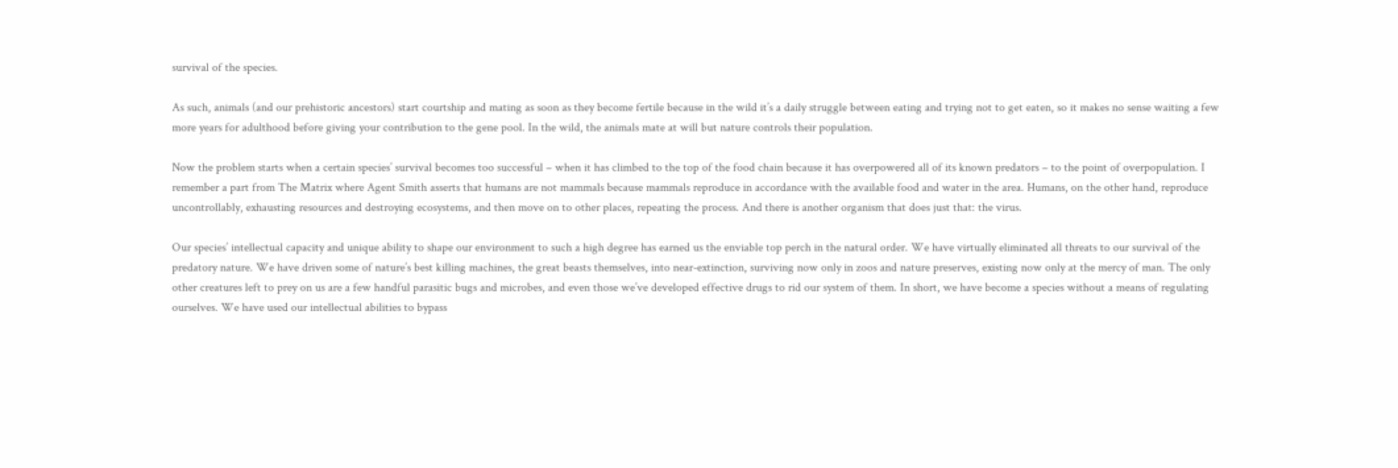survival of the species.

As such, animals (and our prehistoric ancestors) start courtship and mating as soon as they become fertile because in the wild it’s a daily struggle between eating and trying not to get eaten, so it makes no sense waiting a few more years for adulthood before giving your contribution to the gene pool. In the wild, the animals mate at will but nature controls their population.

Now the problem starts when a certain species’ survival becomes too successful – when it has climbed to the top of the food chain because it has overpowered all of its known predators – to the point of overpopulation. I remember a part from The Matrix where Agent Smith asserts that humans are not mammals because mammals reproduce in accordance with the available food and water in the area. Humans, on the other hand, reproduce uncontrollably, exhausting resources and destroying ecosystems, and then move on to other places, repeating the process. And there is another organism that does just that: the virus.

Our species’ intellectual capacity and unique ability to shape our environment to such a high degree has earned us the enviable top perch in the natural order. We have virtually eliminated all threats to our survival of the predatory nature. We have driven some of nature’s best killing machines, the great beasts themselves, into near-extinction, surviving now only in zoos and nature preserves, existing now only at the mercy of man. The only other creatures left to prey on us are a few handful parasitic bugs and microbes, and even those we’ve developed effective drugs to rid our system of them. In short, we have become a species without a means of regulating ourselves. We have used our intellectual abilities to bypass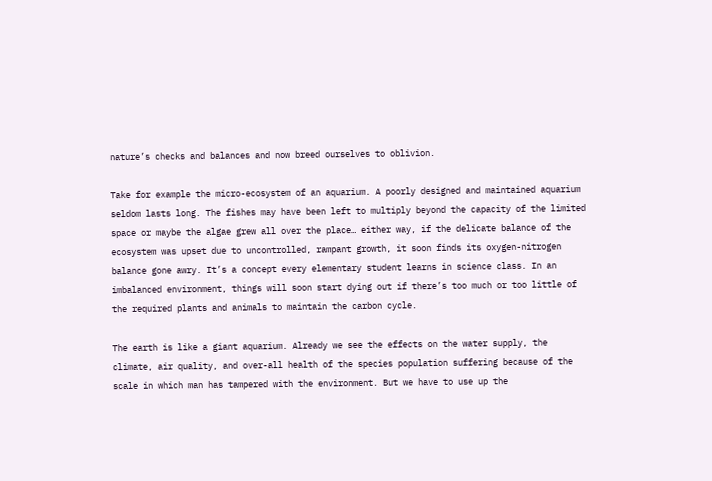nature’s checks and balances and now breed ourselves to oblivion.

Take for example the micro-ecosystem of an aquarium. A poorly designed and maintained aquarium seldom lasts long. The fishes may have been left to multiply beyond the capacity of the limited space or maybe the algae grew all over the place… either way, if the delicate balance of the ecosystem was upset due to uncontrolled, rampant growth, it soon finds its oxygen-nitrogen balance gone awry. It’s a concept every elementary student learns in science class. In an imbalanced environment, things will soon start dying out if there’s too much or too little of the required plants and animals to maintain the carbon cycle.

The earth is like a giant aquarium. Already we see the effects on the water supply, the climate, air quality, and over-all health of the species population suffering because of the scale in which man has tampered with the environment. But we have to use up the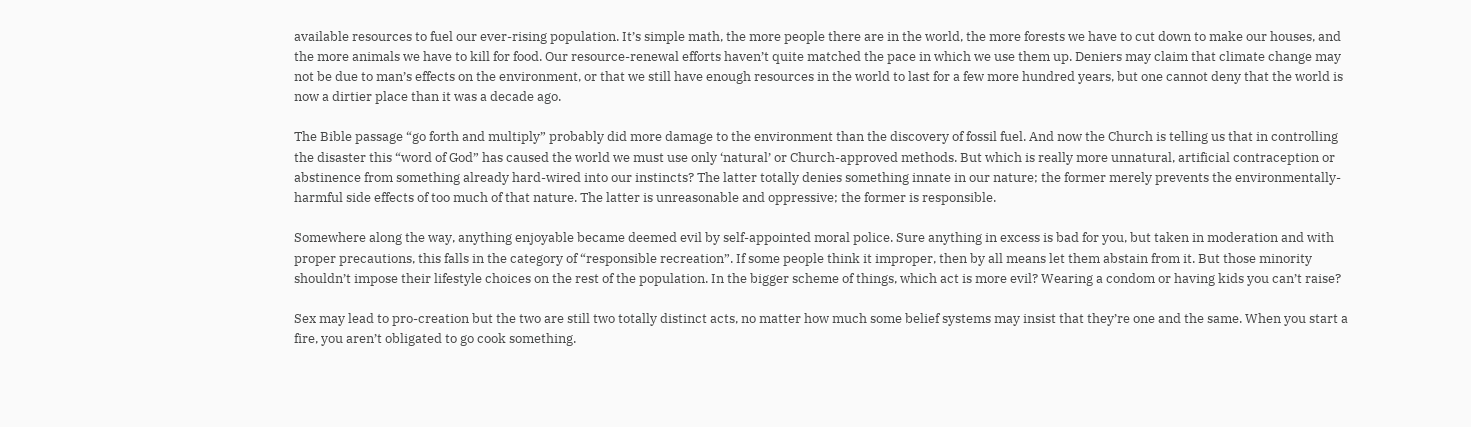available resources to fuel our ever-rising population. It’s simple math, the more people there are in the world, the more forests we have to cut down to make our houses, and the more animals we have to kill for food. Our resource-renewal efforts haven’t quite matched the pace in which we use them up. Deniers may claim that climate change may not be due to man’s effects on the environment, or that we still have enough resources in the world to last for a few more hundred years, but one cannot deny that the world is now a dirtier place than it was a decade ago.

The Bible passage “go forth and multiply” probably did more damage to the environment than the discovery of fossil fuel. And now the Church is telling us that in controlling the disaster this “word of God” has caused the world we must use only ‘natural’ or Church-approved methods. But which is really more unnatural, artificial contraception or abstinence from something already hard-wired into our instincts? The latter totally denies something innate in our nature; the former merely prevents the environmentally-harmful side effects of too much of that nature. The latter is unreasonable and oppressive; the former is responsible.

Somewhere along the way, anything enjoyable became deemed evil by self-appointed moral police. Sure anything in excess is bad for you, but taken in moderation and with proper precautions, this falls in the category of “responsible recreation”. If some people think it improper, then by all means let them abstain from it. But those minority shouldn’t impose their lifestyle choices on the rest of the population. In the bigger scheme of things, which act is more evil? Wearing a condom or having kids you can’t raise?

Sex may lead to pro-creation but the two are still two totally distinct acts, no matter how much some belief systems may insist that they’re one and the same. When you start a fire, you aren’t obligated to go cook something.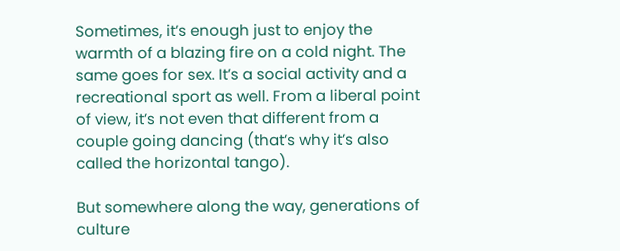Sometimes, it’s enough just to enjoy the warmth of a blazing fire on a cold night. The same goes for sex. It’s a social activity and a recreational sport as well. From a liberal point of view, it’s not even that different from a couple going dancing (that’s why it’s also called the horizontal tango).

But somewhere along the way, generations of culture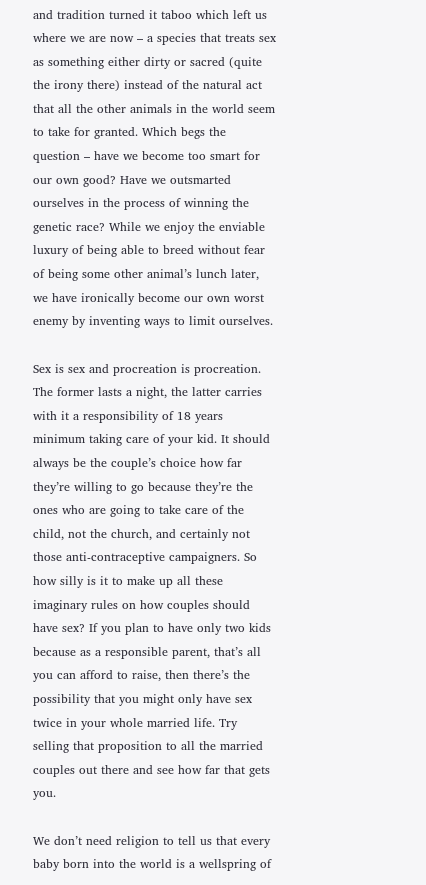and tradition turned it taboo which left us where we are now – a species that treats sex as something either dirty or sacred (quite the irony there) instead of the natural act that all the other animals in the world seem to take for granted. Which begs the question – have we become too smart for our own good? Have we outsmarted ourselves in the process of winning the genetic race? While we enjoy the enviable luxury of being able to breed without fear of being some other animal’s lunch later, we have ironically become our own worst enemy by inventing ways to limit ourselves.

Sex is sex and procreation is procreation. The former lasts a night, the latter carries with it a responsibility of 18 years minimum taking care of your kid. It should always be the couple’s choice how far they’re willing to go because they’re the ones who are going to take care of the child, not the church, and certainly not those anti-contraceptive campaigners. So how silly is it to make up all these imaginary rules on how couples should have sex? If you plan to have only two kids because as a responsible parent, that’s all you can afford to raise, then there’s the possibility that you might only have sex twice in your whole married life. Try selling that proposition to all the married couples out there and see how far that gets you.

We don’t need religion to tell us that every baby born into the world is a wellspring of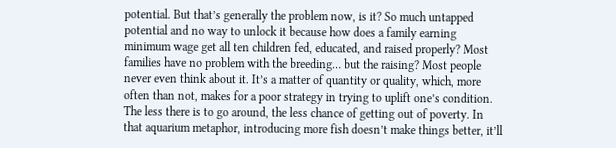potential. But that’s generally the problem now, is it? So much untapped potential and no way to unlock it because how does a family earning minimum wage get all ten children fed, educated, and raised properly? Most families have no problem with the breeding… but the raising? Most people never even think about it. It’s a matter of quantity or quality, which, more often than not, makes for a poor strategy in trying to uplift one’s condition. The less there is to go around, the less chance of getting out of poverty. In that aquarium metaphor, introducing more fish doesn’t make things better, it’ll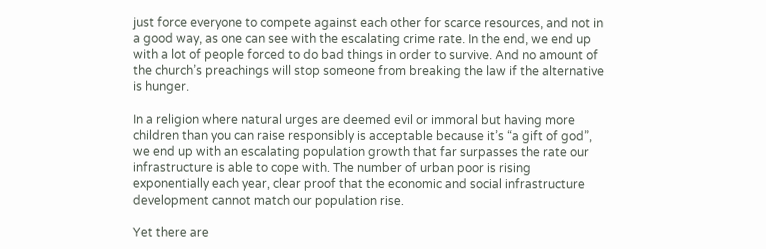just force everyone to compete against each other for scarce resources, and not in a good way, as one can see with the escalating crime rate. In the end, we end up with a lot of people forced to do bad things in order to survive. And no amount of the church’s preachings will stop someone from breaking the law if the alternative is hunger.

In a religion where natural urges are deemed evil or immoral but having more children than you can raise responsibly is acceptable because it’s “a gift of god”, we end up with an escalating population growth that far surpasses the rate our infrastructure is able to cope with. The number of urban poor is rising exponentially each year, clear proof that the economic and social infrastructure development cannot match our population rise.

Yet there are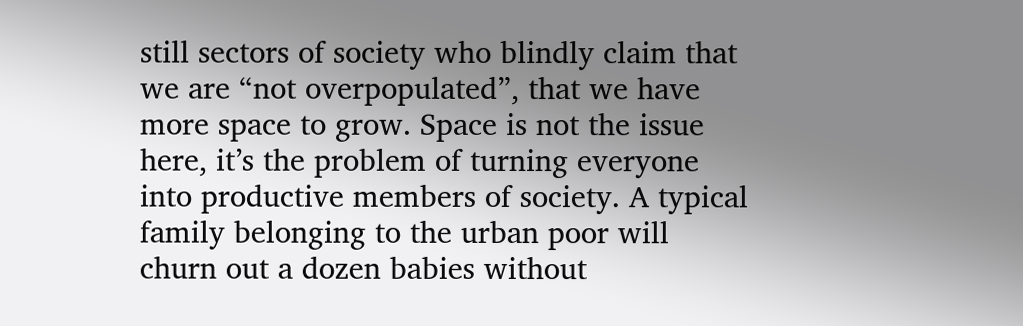still sectors of society who blindly claim that we are “not overpopulated”, that we have more space to grow. Space is not the issue here, it’s the problem of turning everyone into productive members of society. A typical family belonging to the urban poor will churn out a dozen babies without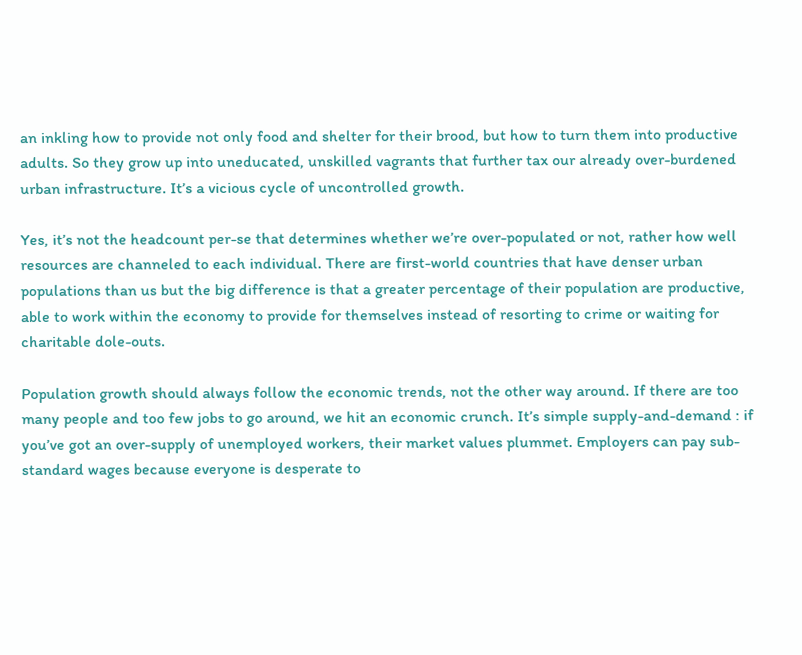an inkling how to provide not only food and shelter for their brood, but how to turn them into productive adults. So they grow up into uneducated, unskilled vagrants that further tax our already over-burdened urban infrastructure. It’s a vicious cycle of uncontrolled growth.

Yes, it’s not the headcount per-se that determines whether we’re over-populated or not, rather how well resources are channeled to each individual. There are first-world countries that have denser urban populations than us but the big difference is that a greater percentage of their population are productive, able to work within the economy to provide for themselves instead of resorting to crime or waiting for charitable dole-outs.

Population growth should always follow the economic trends, not the other way around. If there are too many people and too few jobs to go around, we hit an economic crunch. It’s simple supply-and-demand : if you’ve got an over-supply of unemployed workers, their market values plummet. Employers can pay sub-standard wages because everyone is desperate to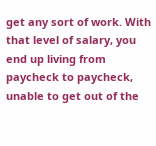get any sort of work. With that level of salary, you end up living from paycheck to paycheck, unable to get out of the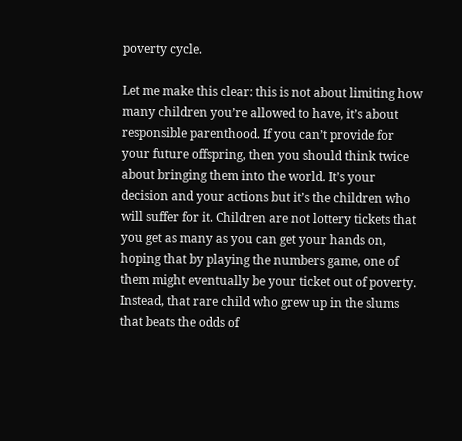poverty cycle.

Let me make this clear: this is not about limiting how many children you’re allowed to have, it’s about responsible parenthood. If you can’t provide for your future offspring, then you should think twice about bringing them into the world. It’s your decision and your actions but it’s the children who will suffer for it. Children are not lottery tickets that you get as many as you can get your hands on, hoping that by playing the numbers game, one of them might eventually be your ticket out of poverty. Instead, that rare child who grew up in the slums that beats the odds of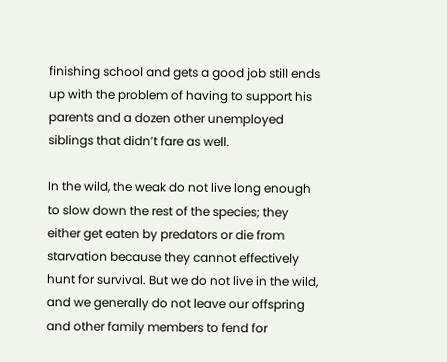finishing school and gets a good job still ends up with the problem of having to support his parents and a dozen other unemployed siblings that didn’t fare as well.

In the wild, the weak do not live long enough to slow down the rest of the species; they either get eaten by predators or die from starvation because they cannot effectively hunt for survival. But we do not live in the wild, and we generally do not leave our offspring and other family members to fend for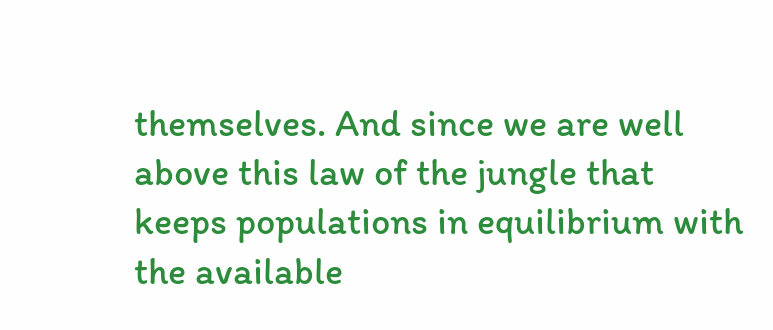themselves. And since we are well above this law of the jungle that keeps populations in equilibrium with the available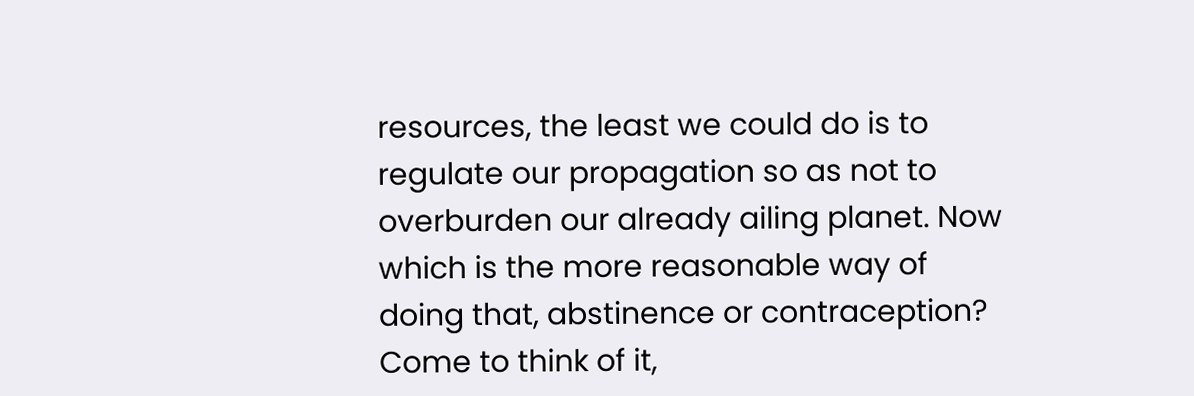resources, the least we could do is to regulate our propagation so as not to overburden our already ailing planet. Now which is the more reasonable way of doing that, abstinence or contraception? Come to think of it,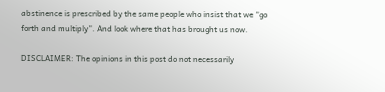abstinence is prescribed by the same people who insist that we “go forth and multiply”. And look where that has brought us now.

DISCLAIMER: The opinions in this post do not necessarily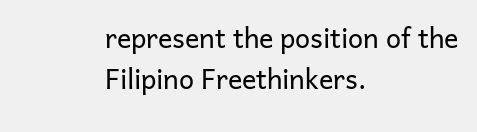represent the position of the Filipino Freethinkers.